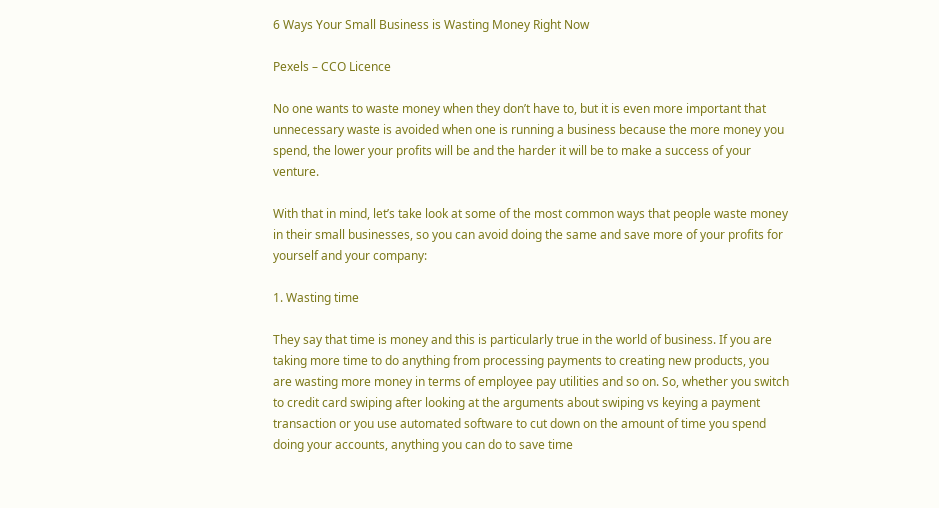6 Ways Your Small Business is Wasting Money Right Now

Pexels – CCO Licence

No one wants to waste money when they don’t have to, but it is even more important that unnecessary waste is avoided when one is running a business because the more money you spend, the lower your profits will be and the harder it will be to make a success of your venture.

With that in mind, let’s take look at some of the most common ways that people waste money in their small businesses, so you can avoid doing the same and save more of your profits for yourself and your company:

1. Wasting time

They say that time is money and this is particularly true in the world of business. If you are taking more time to do anything from processing payments to creating new products, you are wasting more money in terms of employee pay utilities and so on. So, whether you switch to credit card swiping after looking at the arguments about swiping vs keying a payment transaction or you use automated software to cut down on the amount of time you spend doing your accounts, anything you can do to save time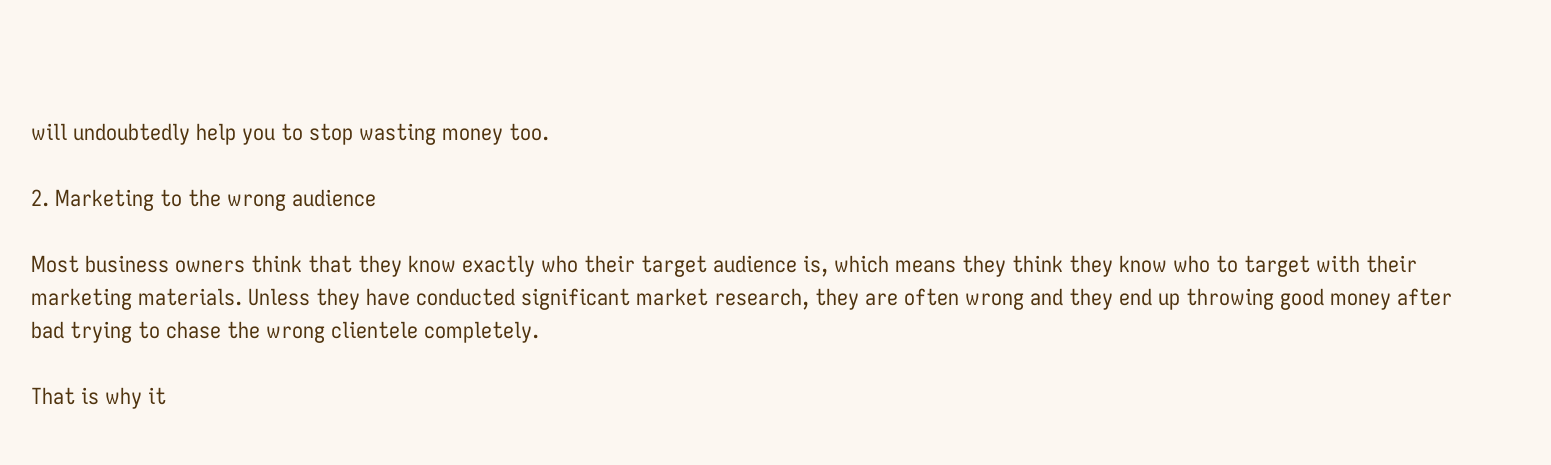will undoubtedly help you to stop wasting money too.

2. Marketing to the wrong audience

Most business owners think that they know exactly who their target audience is, which means they think they know who to target with their marketing materials. Unless they have conducted significant market research, they are often wrong and they end up throwing good money after bad trying to chase the wrong clientele completely.

That is why it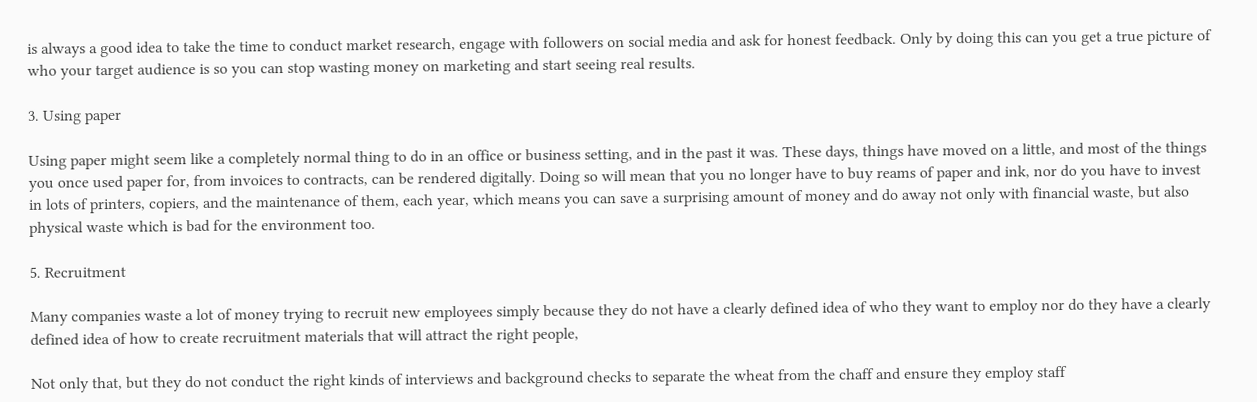is always a good idea to take the time to conduct market research, engage with followers on social media and ask for honest feedback. Only by doing this can you get a true picture of who your target audience is so you can stop wasting money on marketing and start seeing real results.

3. Using paper

Using paper might seem like a completely normal thing to do in an office or business setting, and in the past it was. These days, things have moved on a little, and most of the things you once used paper for, from invoices to contracts, can be rendered digitally. Doing so will mean that you no longer have to buy reams of paper and ink, nor do you have to invest in lots of printers, copiers, and the maintenance of them, each year, which means you can save a surprising amount of money and do away not only with financial waste, but also physical waste which is bad for the environment too.

5. Recruitment

Many companies waste a lot of money trying to recruit new employees simply because they do not have a clearly defined idea of who they want to employ nor do they have a clearly defined idea of how to create recruitment materials that will attract the right people,

Not only that, but they do not conduct the right kinds of interviews and background checks to separate the wheat from the chaff and ensure they employ staff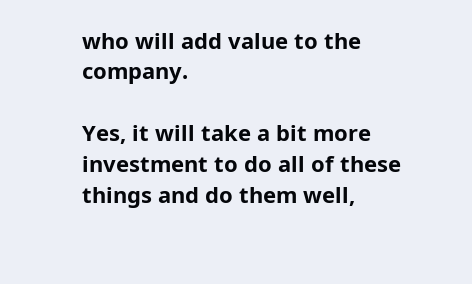who will add value to the company.

Yes, it will take a bit more investment to do all of these things and do them well,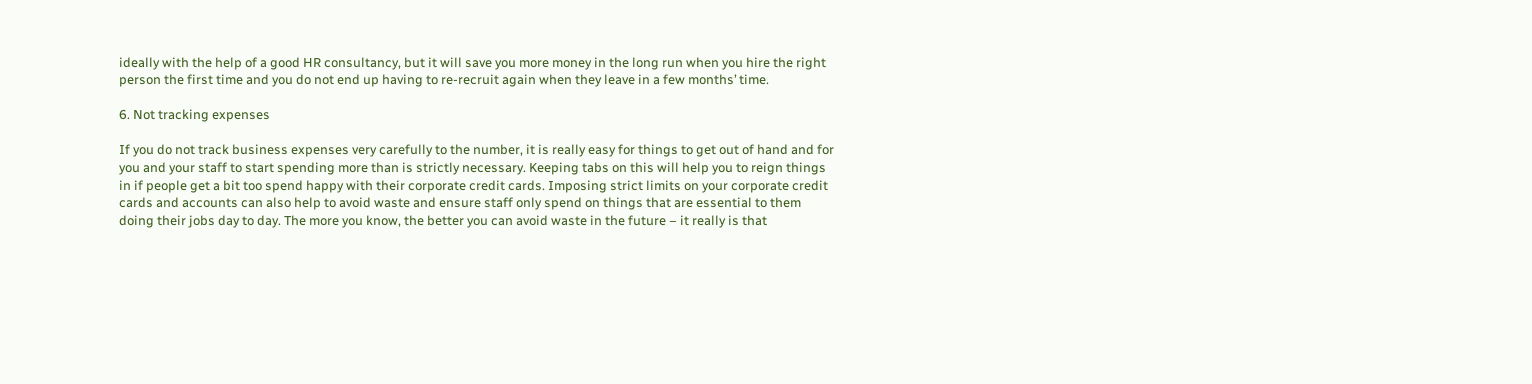ideally with the help of a good HR consultancy, but it will save you more money in the long run when you hire the right person the first time and you do not end up having to re-recruit again when they leave in a few months’ time.

6. Not tracking expenses

If you do not track business expenses very carefully to the number, it is really easy for things to get out of hand and for you and your staff to start spending more than is strictly necessary. Keeping tabs on this will help you to reign things in if people get a bit too spend happy with their corporate credit cards. Imposing strict limits on your corporate credit cards and accounts can also help to avoid waste and ensure staff only spend on things that are essential to them doing their jobs day to day. The more you know, the better you can avoid waste in the future – it really is that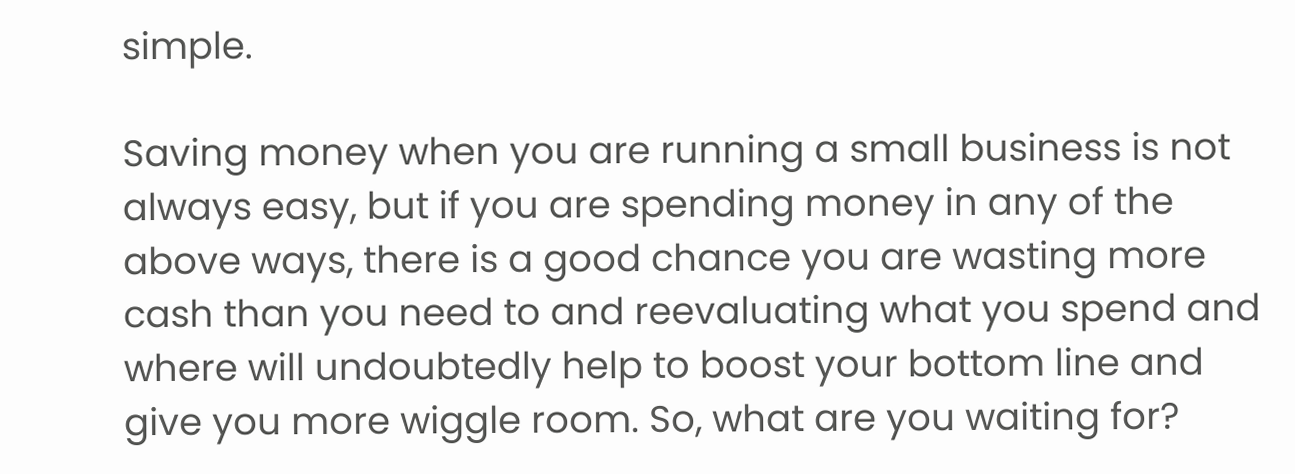simple.

Saving money when you are running a small business is not always easy, but if you are spending money in any of the above ways, there is a good chance you are wasting more cash than you need to and reevaluating what you spend and where will undoubtedly help to boost your bottom line and give you more wiggle room. So, what are you waiting for?